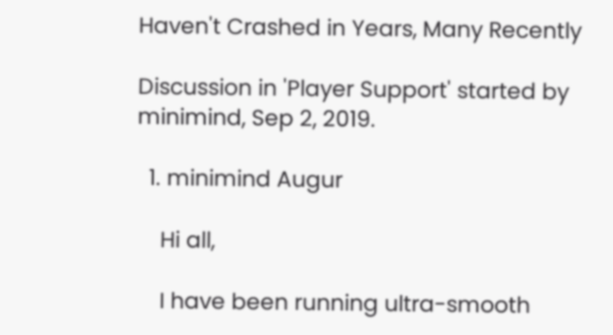Haven't Crashed in Years, Many Recently

Discussion in 'Player Support' started by minimind, Sep 2, 2019.

  1. minimind Augur

    Hi all,

    I have been running ultra-smooth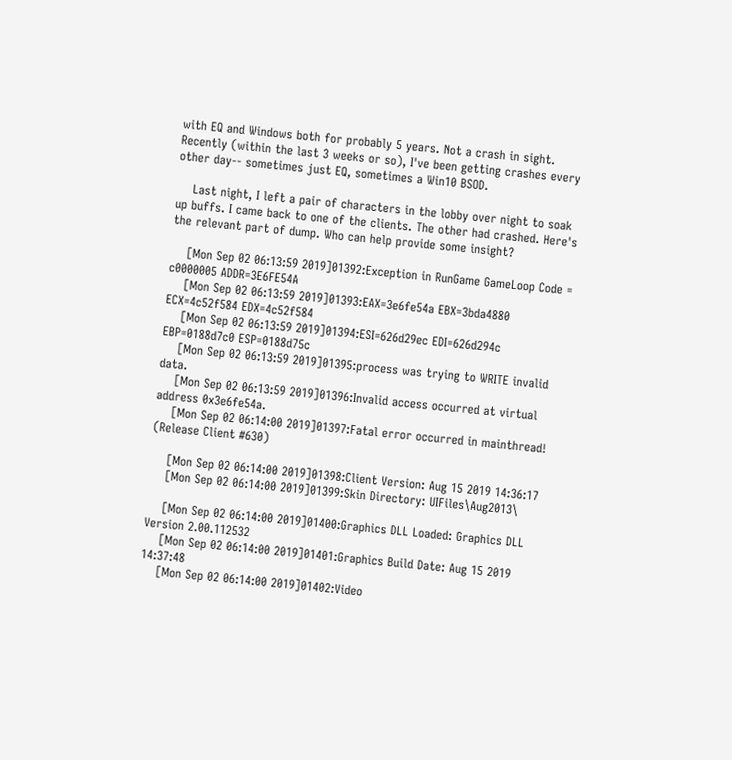with EQ and Windows both for probably 5 years. Not a crash in sight. Recently (within the last 3 weeks or so), I've been getting crashes every other day-- sometimes just EQ, sometimes a Win10 BSOD.

    Last night, I left a pair of characters in the lobby over night to soak up buffs. I came back to one of the clients. The other had crashed. Here's the relevant part of dump. Who can help provide some insight?

    [Mon Sep 02 06:13:59 2019]01392:Exception in RunGame GameLoop Code = c0000005 ADDR=3E6FE54A
    [Mon Sep 02 06:13:59 2019]01393:EAX=3e6fe54a EBX=3bda4880 ECX=4c52f584 EDX=4c52f584
    [Mon Sep 02 06:13:59 2019]01394:ESI=626d29ec EDI=626d294c EBP=0188d7c0 ESP=0188d75c
    [Mon Sep 02 06:13:59 2019]01395:process was trying to WRITE invalid data.
    [Mon Sep 02 06:13:59 2019]01396:Invalid access occurred at virtual address 0x3e6fe54a.
    [Mon Sep 02 06:14:00 2019]01397:Fatal error occurred in mainthread! (Release Client #630)

    [Mon Sep 02 06:14:00 2019]01398:Client Version: Aug 15 2019 14:36:17
    [Mon Sep 02 06:14:00 2019]01399:Skin Directory: UIFiles\Aug2013\

    [Mon Sep 02 06:14:00 2019]01400:Graphics DLL Loaded: Graphics DLL Version 2.00.112532
    [Mon Sep 02 06:14:00 2019]01401:Graphics Build Date: Aug 15 2019 14:37:48
    [Mon Sep 02 06:14:00 2019]01402:Video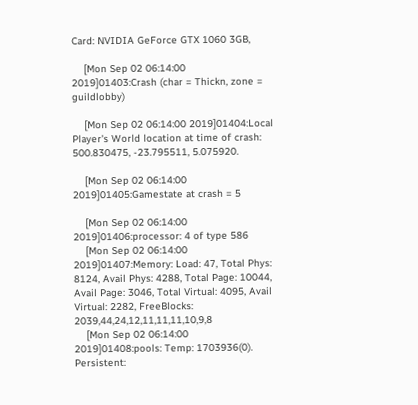Card: NVIDIA GeForce GTX 1060 3GB,

    [Mon Sep 02 06:14:00 2019]01403:Crash (char = Thickn, zone = guildlobby)

    [Mon Sep 02 06:14:00 2019]01404:Local Player's World location at time of crash: 500.830475, -23.795511, 5.075920.

    [Mon Sep 02 06:14:00 2019]01405:Gamestate at crash = 5

    [Mon Sep 02 06:14:00 2019]01406:processor: 4 of type 586
    [Mon Sep 02 06:14:00 2019]01407:Memory: Load: 47, Total Phys: 8124, Avail Phys: 4288, Total Page: 10044, Avail Page: 3046, Total Virtual: 4095, Avail Virtual: 2282, FreeBlocks: 2039,44,24,12,11,11,11,10,9,8
    [Mon Sep 02 06:14:00 2019]01408:pools: Temp: 1703936(0). Persistent: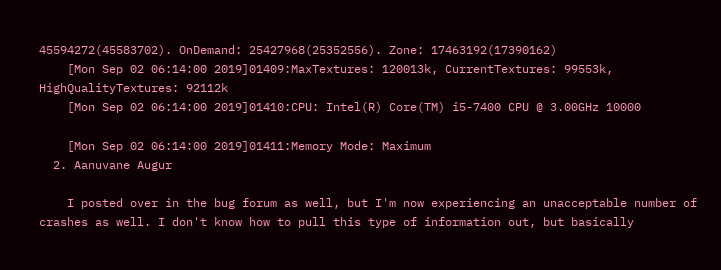45594272(45583702). OnDemand: 25427968(25352556). Zone: 17463192(17390162)
    [Mon Sep 02 06:14:00 2019]01409:MaxTextures: 120013k, CurrentTextures: 99553k, HighQualityTextures: 92112k
    [Mon Sep 02 06:14:00 2019]01410:CPU: Intel(R) Core(TM) i5-7400 CPU @ 3.00GHz 10000

    [Mon Sep 02 06:14:00 2019]01411:Memory Mode: Maximum
  2. Aanuvane Augur

    I posted over in the bug forum as well, but I'm now experiencing an unacceptable number of crashes as well. I don't know how to pull this type of information out, but basically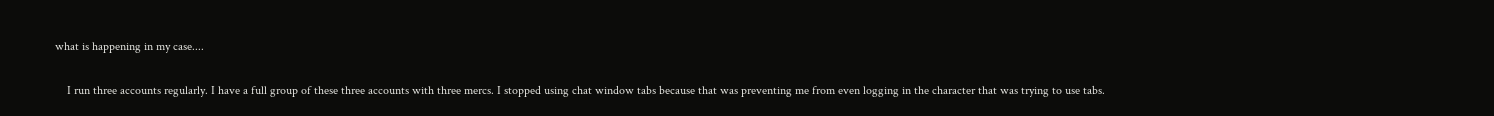what is happening in my case....

    I run three accounts regularly. I have a full group of these three accounts with three mercs. I stopped using chat window tabs because that was preventing me from even logging in the character that was trying to use tabs.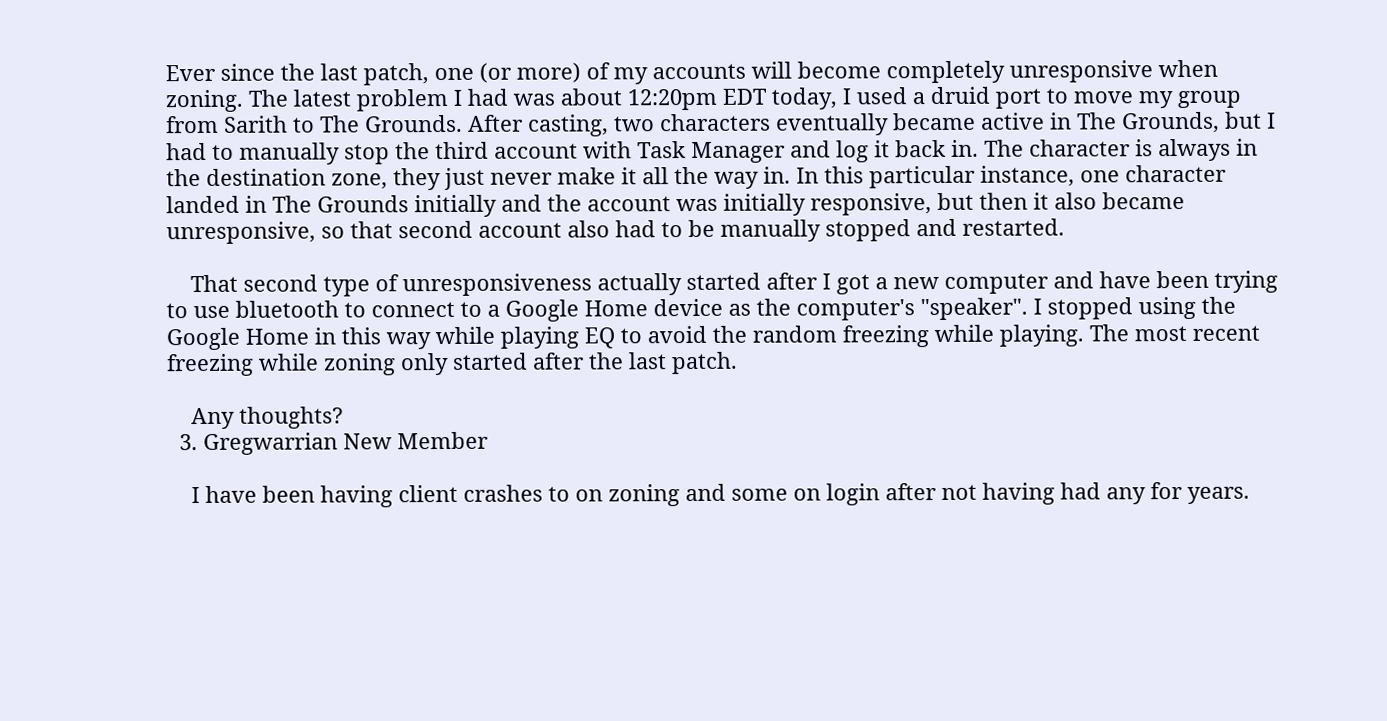Ever since the last patch, one (or more) of my accounts will become completely unresponsive when zoning. The latest problem I had was about 12:20pm EDT today, I used a druid port to move my group from Sarith to The Grounds. After casting, two characters eventually became active in The Grounds, but I had to manually stop the third account with Task Manager and log it back in. The character is always in the destination zone, they just never make it all the way in. In this particular instance, one character landed in The Grounds initially and the account was initially responsive, but then it also became unresponsive, so that second account also had to be manually stopped and restarted.

    That second type of unresponsiveness actually started after I got a new computer and have been trying to use bluetooth to connect to a Google Home device as the computer's "speaker". I stopped using the Google Home in this way while playing EQ to avoid the random freezing while playing. The most recent freezing while zoning only started after the last patch.

    Any thoughts?
  3. Gregwarrian New Member

    I have been having client crashes to on zoning and some on login after not having had any for years.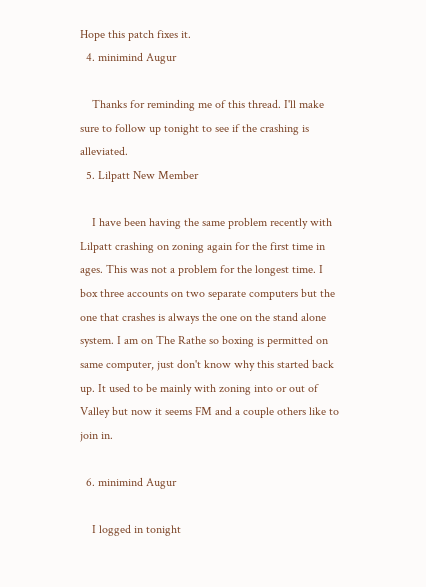Hope this patch fixes it.
  4. minimind Augur

    Thanks for reminding me of this thread. I'll make sure to follow up tonight to see if the crashing is alleviated.
  5. Lilpatt New Member

    I have been having the same problem recently with Lilpatt crashing on zoning again for the first time in ages. This was not a problem for the longest time. I box three accounts on two separate computers but the one that crashes is always the one on the stand alone system. I am on The Rathe so boxing is permitted on same computer, just don't know why this started back up. It used to be mainly with zoning into or out of Valley but now it seems FM and a couple others like to join in.

  6. minimind Augur

    I logged in tonight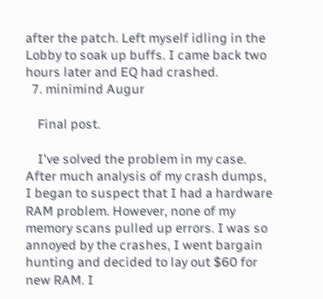after the patch. Left myself idling in the Lobby to soak up buffs. I came back two hours later and EQ had crashed.
  7. minimind Augur

    Final post.

    I've solved the problem in my case. After much analysis of my crash dumps, I began to suspect that I had a hardware RAM problem. However, none of my memory scans pulled up errors. I was so annoyed by the crashes, I went bargain hunting and decided to lay out $60 for new RAM. I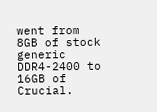went from 8GB of stock generic DDR4-2400 to 16GB of Crucial.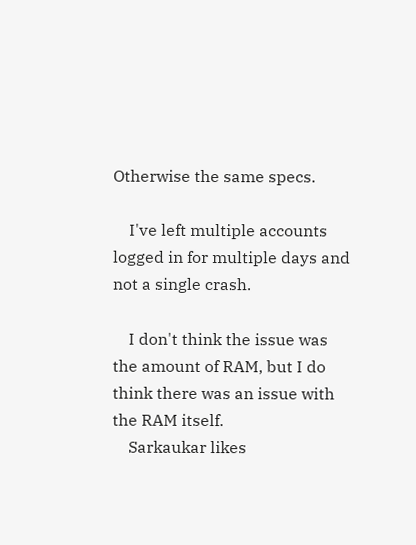Otherwise the same specs.

    I've left multiple accounts logged in for multiple days and not a single crash.

    I don't think the issue was the amount of RAM, but I do think there was an issue with the RAM itself.
    Sarkaukar likes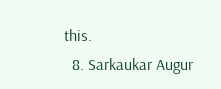this.
  8. Sarkaukar Augur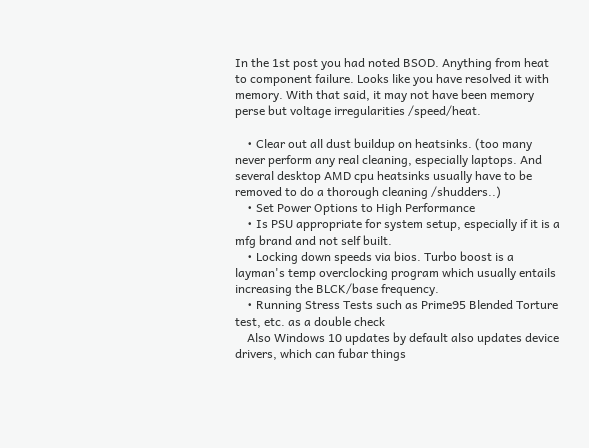In the 1st post you had noted BSOD. Anything from heat to component failure. Looks like you have resolved it with memory. With that said, it may not have been memory perse but voltage irregularities /speed/heat.

    • Clear out all dust buildup on heatsinks. (too many never perform any real cleaning, especially laptops. And several desktop AMD cpu heatsinks usually have to be removed to do a thorough cleaning /shudders..)
    • Set Power Options to High Performance
    • Is PSU appropriate for system setup, especially if it is a mfg brand and not self built.
    • Locking down speeds via bios. Turbo boost is a layman's temp overclocking program which usually entails increasing the BLCK/base frequency.
    • Running Stress Tests such as Prime95 Blended Torture test, etc. as a double check
    Also Windows 10 updates by default also updates device drivers, which can fubar things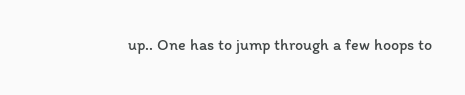up.. One has to jump through a few hoops to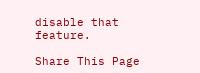disable that feature.

Share This Page